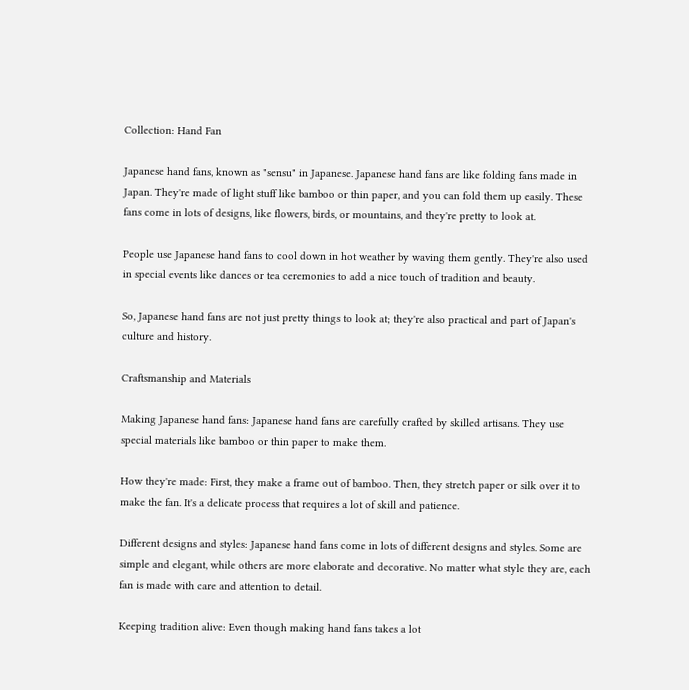Collection: Hand Fan

Japanese hand fans, known as "sensu" in Japanese. Japanese hand fans are like folding fans made in Japan. They're made of light stuff like bamboo or thin paper, and you can fold them up easily. These fans come in lots of designs, like flowers, birds, or mountains, and they're pretty to look at.

People use Japanese hand fans to cool down in hot weather by waving them gently. They're also used in special events like dances or tea ceremonies to add a nice touch of tradition and beauty.

So, Japanese hand fans are not just pretty things to look at; they're also practical and part of Japan's culture and history.

Craftsmanship and Materials

Making Japanese hand fans: Japanese hand fans are carefully crafted by skilled artisans. They use special materials like bamboo or thin paper to make them.

How they're made: First, they make a frame out of bamboo. Then, they stretch paper or silk over it to make the fan. It's a delicate process that requires a lot of skill and patience.

Different designs and styles: Japanese hand fans come in lots of different designs and styles. Some are simple and elegant, while others are more elaborate and decorative. No matter what style they are, each fan is made with care and attention to detail.

Keeping tradition alive: Even though making hand fans takes a lot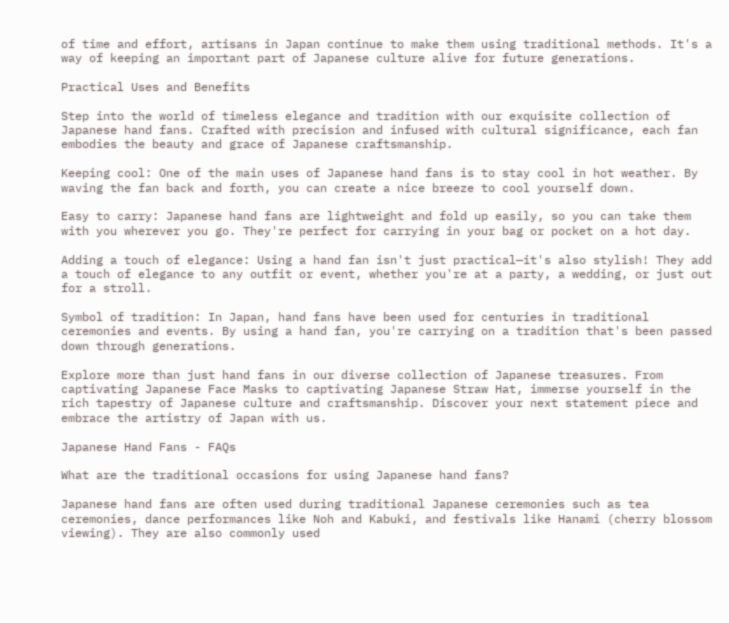of time and effort, artisans in Japan continue to make them using traditional methods. It's a way of keeping an important part of Japanese culture alive for future generations.

Practical Uses and Benefits

Step into the world of timeless elegance and tradition with our exquisite collection of Japanese hand fans. Crafted with precision and infused with cultural significance, each fan embodies the beauty and grace of Japanese craftsmanship.

Keeping cool: One of the main uses of Japanese hand fans is to stay cool in hot weather. By waving the fan back and forth, you can create a nice breeze to cool yourself down.

Easy to carry: Japanese hand fans are lightweight and fold up easily, so you can take them with you wherever you go. They're perfect for carrying in your bag or pocket on a hot day.

Adding a touch of elegance: Using a hand fan isn't just practical—it's also stylish! They add a touch of elegance to any outfit or event, whether you're at a party, a wedding, or just out for a stroll.

Symbol of tradition: In Japan, hand fans have been used for centuries in traditional ceremonies and events. By using a hand fan, you're carrying on a tradition that's been passed down through generations.

Explore more than just hand fans in our diverse collection of Japanese treasures. From captivating Japanese Face Masks to captivating Japanese Straw Hat, immerse yourself in the rich tapestry of Japanese culture and craftsmanship. Discover your next statement piece and embrace the artistry of Japan with us.

Japanese Hand Fans - FAQs

What are the traditional occasions for using Japanese hand fans?

Japanese hand fans are often used during traditional Japanese ceremonies such as tea ceremonies, dance performances like Noh and Kabuki, and festivals like Hanami (cherry blossom viewing). They are also commonly used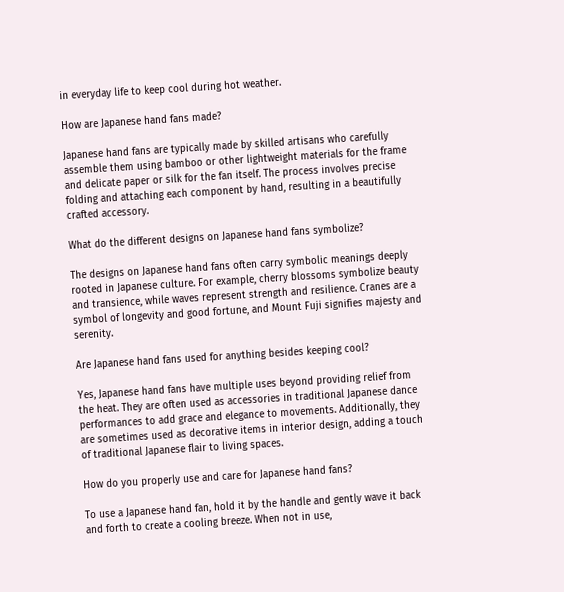in everyday life to keep cool during hot weather.

How are Japanese hand fans made?

Japanese hand fans are typically made by skilled artisans who carefully assemble them using bamboo or other lightweight materials for the frame and delicate paper or silk for the fan itself. The process involves precise folding and attaching each component by hand, resulting in a beautifully crafted accessory.

What do the different designs on Japanese hand fans symbolize?

The designs on Japanese hand fans often carry symbolic meanings deeply rooted in Japanese culture. For example, cherry blossoms symbolize beauty and transience, while waves represent strength and resilience. Cranes are a symbol of longevity and good fortune, and Mount Fuji signifies majesty and serenity.

Are Japanese hand fans used for anything besides keeping cool?

Yes, Japanese hand fans have multiple uses beyond providing relief from the heat. They are often used as accessories in traditional Japanese dance performances to add grace and elegance to movements. Additionally, they are sometimes used as decorative items in interior design, adding a touch of traditional Japanese flair to living spaces.

How do you properly use and care for Japanese hand fans?

To use a Japanese hand fan, hold it by the handle and gently wave it back and forth to create a cooling breeze. When not in use,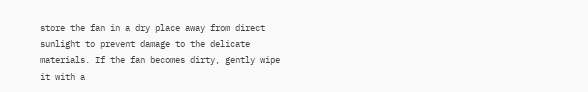store the fan in a dry place away from direct sunlight to prevent damage to the delicate materials. If the fan becomes dirty, gently wipe it with a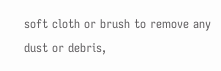soft cloth or brush to remove any dust or debris,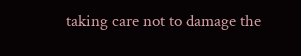taking care not to damage the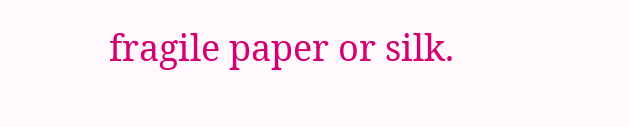fragile paper or silk.